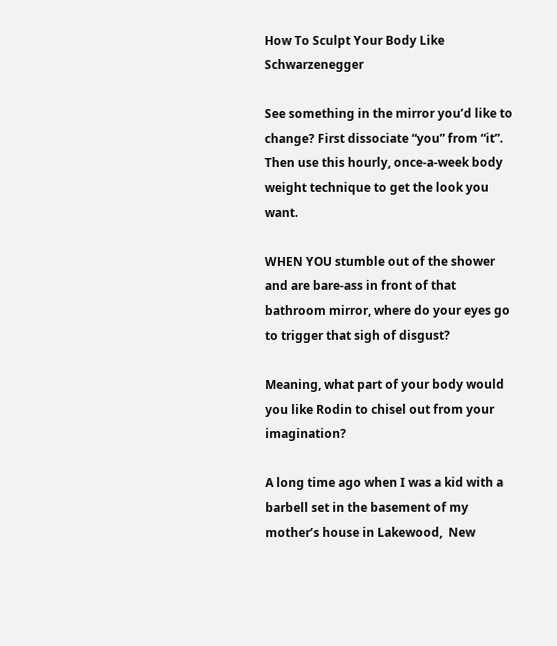How To Sculpt Your Body Like Schwarzenegger

See something in the mirror you’d like to change? First dissociate “you” from “it”.  Then use this hourly, once-a-week body weight technique to get the look you want.

WHEN YOU stumble out of the shower and are bare-ass in front of that bathroom mirror, where do your eyes go to trigger that sigh of disgust?

Meaning, what part of your body would you like Rodin to chisel out from your imagination?

A long time ago when I was a kid with a barbell set in the basement of my mother’s house in Lakewood,  New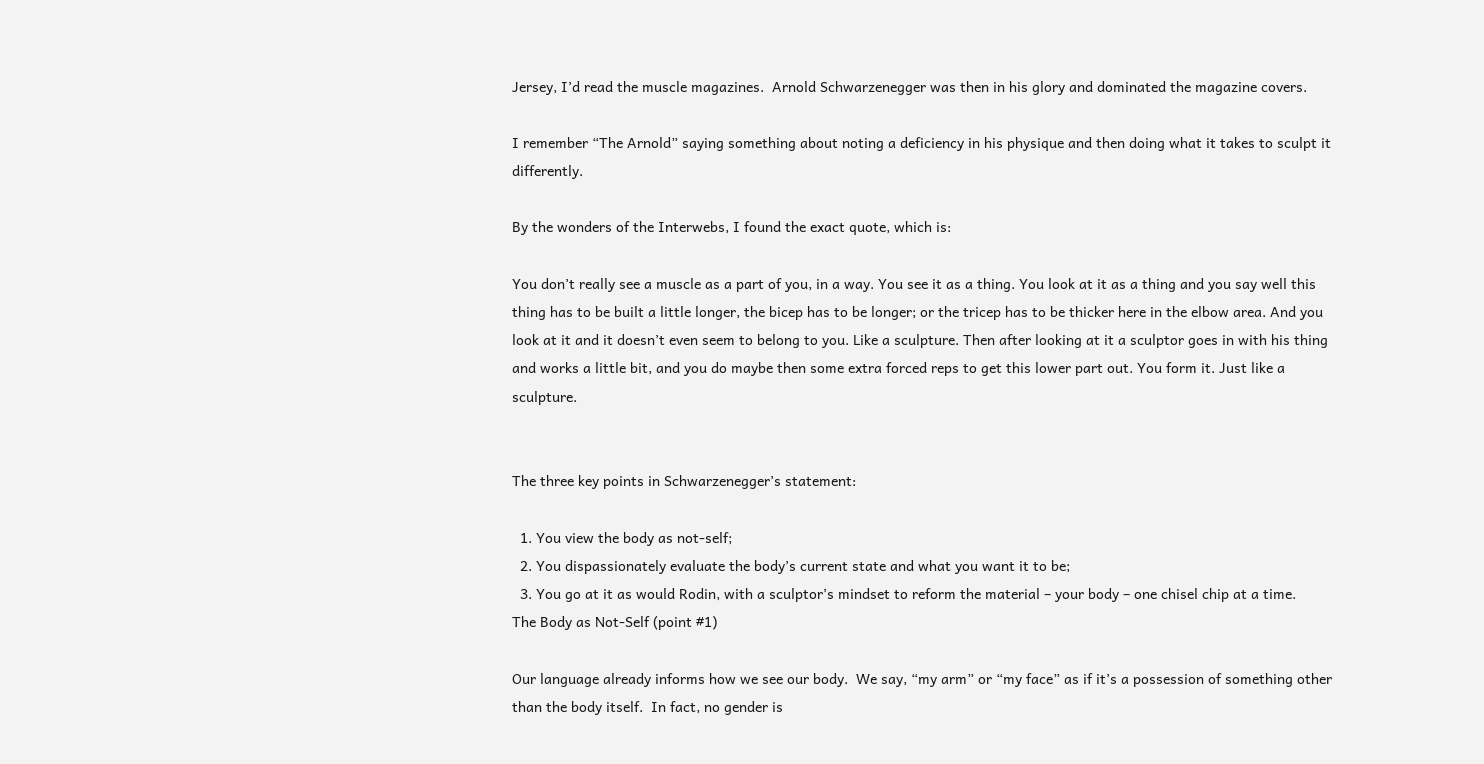Jersey, I’d read the muscle magazines.  Arnold Schwarzenegger was then in his glory and dominated the magazine covers.

I remember “The Arnold” saying something about noting a deficiency in his physique and then doing what it takes to sculpt it differently.

By the wonders of the Interwebs, I found the exact quote, which is:

You don’t really see a muscle as a part of you, in a way. You see it as a thing. You look at it as a thing and you say well this thing has to be built a little longer, the bicep has to be longer; or the tricep has to be thicker here in the elbow area. And you look at it and it doesn’t even seem to belong to you. Like a sculpture. Then after looking at it a sculptor goes in with his thing and works a little bit, and you do maybe then some extra forced reps to get this lower part out. You form it. Just like a sculpture.


The three key points in Schwarzenegger’s statement:

  1. You view the body as not-self;
  2. You dispassionately evaluate the body’s current state and what you want it to be;
  3. You go at it as would Rodin, with a sculptor’s mindset to reform the material – your body – one chisel chip at a time.
The Body as Not-Self (point #1)

Our language already informs how we see our body.  We say, “my arm” or “my face” as if it’s a possession of something other than the body itself.  In fact, no gender is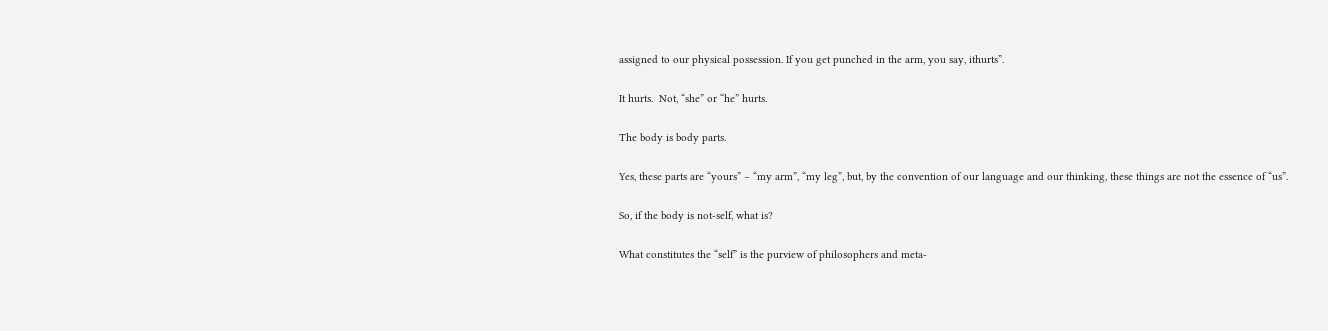assigned to our physical possession. If you get punched in the arm, you say, ithurts”.

It hurts.  Not, “she” or “he” hurts.

The body is body parts.

Yes, these parts are “yours” – “my arm”, “my leg”, but, by the convention of our language and our thinking, these things are not the essence of “us”.

So, if the body is not-self, what is?

What constitutes the “self” is the purview of philosophers and meta-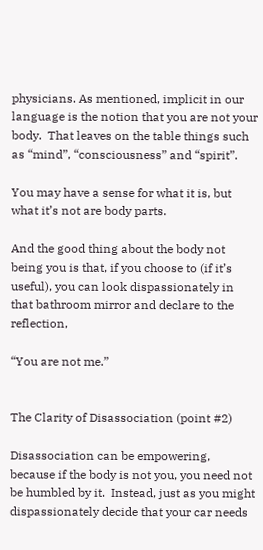physicians. As mentioned, implicit in our language is the notion that you are not your body.  That leaves on the table things such as “mind”, “consciousness” and “spirit”.

You may have a sense for what it is, but what it’s not are body parts.

And the good thing about the body not being you is that, if you choose to (if it’s useful), you can look dispassionately in that bathroom mirror and declare to the reflection,

“You are not me.”


The Clarity of Disassociation (point #2)

Disassociation can be empowering, because if the body is not you, you need not be humbled by it.  Instead, just as you might dispassionately decide that your car needs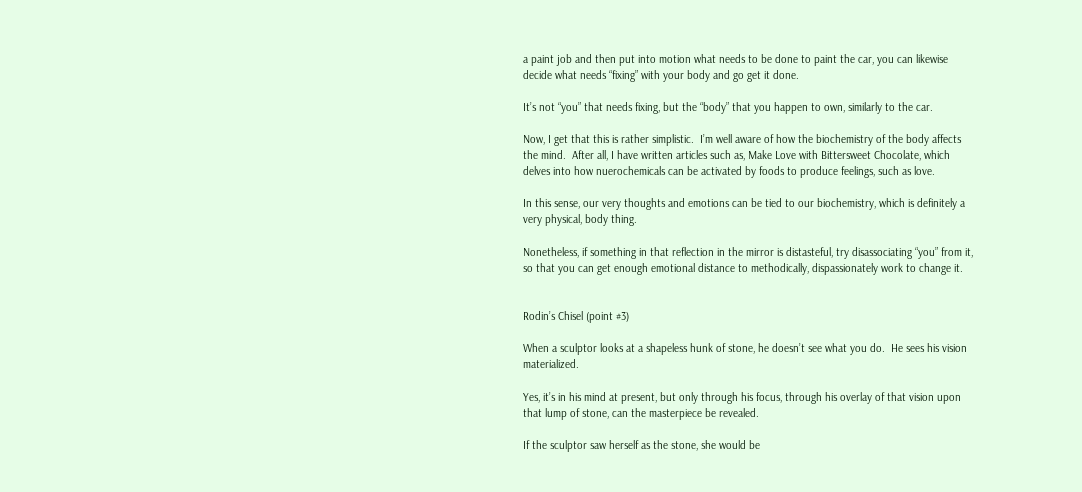a paint job and then put into motion what needs to be done to paint the car, you can likewise decide what needs “fixing” with your body and go get it done.

It’s not “you” that needs fixing, but the “body” that you happen to own, similarly to the car.

Now, I get that this is rather simplistic.  I’m well aware of how the biochemistry of the body affects the mind.  After all, I have written articles such as, Make Love with Bittersweet Chocolate, which delves into how nuerochemicals can be activated by foods to produce feelings, such as love.

In this sense, our very thoughts and emotions can be tied to our biochemistry, which is definitely a very physical, body thing.

Nonetheless, if something in that reflection in the mirror is distasteful, try disassociating “you” from it, so that you can get enough emotional distance to methodically, dispassionately work to change it.


Rodin’s Chisel (point #3)

When a sculptor looks at a shapeless hunk of stone, he doesn’t see what you do.  He sees his vision materialized.

Yes, it’s in his mind at present, but only through his focus, through his overlay of that vision upon that lump of stone, can the masterpiece be revealed.

If the sculptor saw herself as the stone, she would be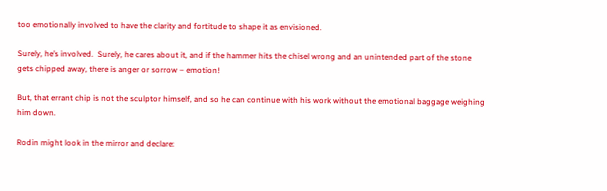too emotionally involved to have the clarity and fortitude to shape it as envisioned.

Surely, he’s involved.  Surely, he cares about it, and if the hammer hits the chisel wrong and an unintended part of the stone gets chipped away, there is anger or sorrow – emotion!

But, that errant chip is not the sculptor himself, and so he can continue with his work without the emotional baggage weighing him down.

Rodin might look in the mirror and declare: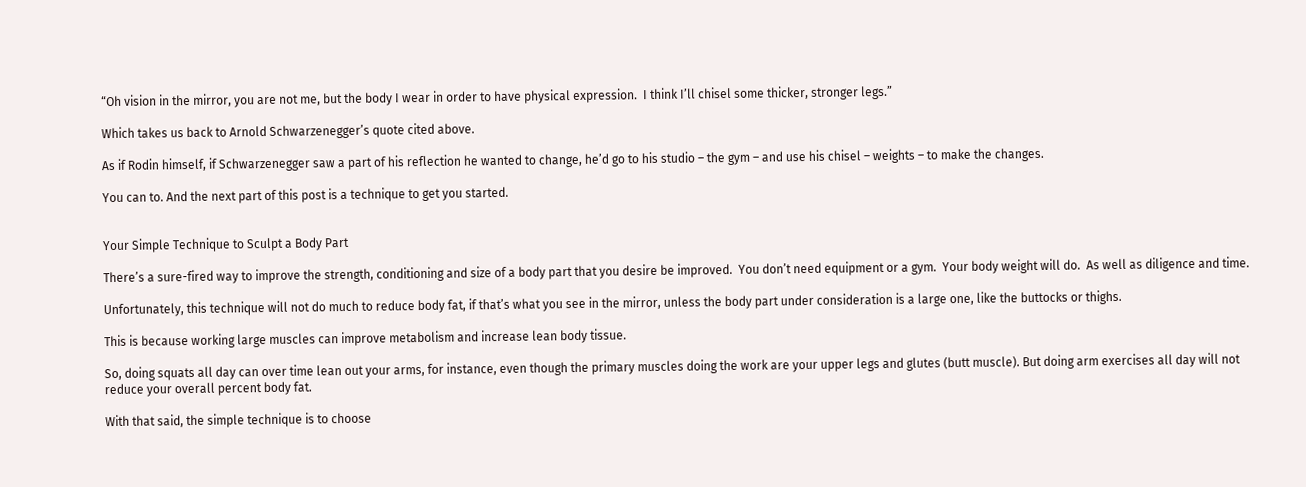“Oh vision in the mirror, you are not me, but the body I wear in order to have physical expression.  I think I’ll chisel some thicker, stronger legs.”

Which takes us back to Arnold Schwarzenegger’s quote cited above.

As if Rodin himself, if Schwarzenegger saw a part of his reflection he wanted to change, he’d go to his studio – the gym – and use his chisel – weights – to make the changes.

You can to. And the next part of this post is a technique to get you started.


Your Simple Technique to Sculpt a Body Part

There’s a sure-fired way to improve the strength, conditioning and size of a body part that you desire be improved.  You don’t need equipment or a gym.  Your body weight will do.  As well as diligence and time.

Unfortunately, this technique will not do much to reduce body fat, if that’s what you see in the mirror, unless the body part under consideration is a large one, like the buttocks or thighs.

This is because working large muscles can improve metabolism and increase lean body tissue.

So, doing squats all day can over time lean out your arms, for instance, even though the primary muscles doing the work are your upper legs and glutes (butt muscle). But doing arm exercises all day will not reduce your overall percent body fat.

With that said, the simple technique is to choose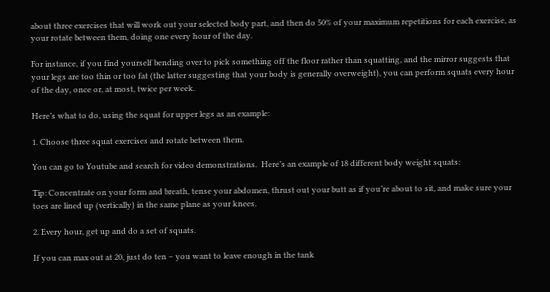about three exercises that will work out your selected body part, and then do 50% of your maximum repetitions for each exercise, as your rotate between them, doing one every hour of the day.

For instance, if you find yourself bending over to pick something off the floor rather than squatting, and the mirror suggests that your legs are too thin or too fat (the latter suggesting that your body is generally overweight), you can perform squats every hour of the day, once or, at most, twice per week.

Here’s what to do, using the squat for upper legs as an example:

1. Choose three squat exercises and rotate between them.

You can go to Youtube and search for video demonstrations.  Here’s an example of 18 different body weight squats:

Tip: Concentrate on your form and breath, tense your abdomen, thrust out your butt as if you’re about to sit, and make sure your toes are lined up (vertically) in the same plane as your knees.

2. Every hour, get up and do a set of squats.

If you can max out at 20, just do ten – you want to leave enough in the tank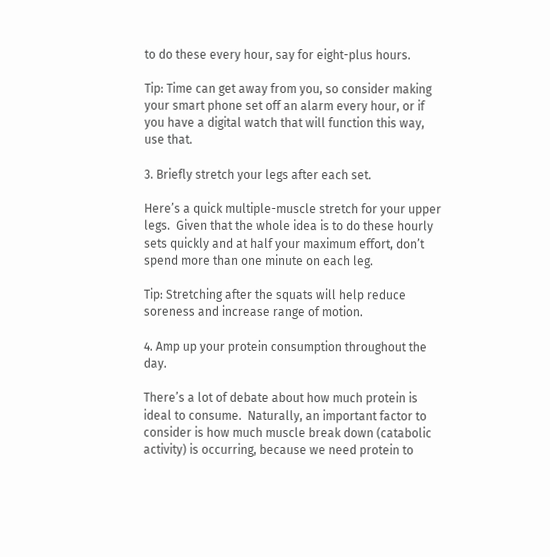to do these every hour, say for eight-plus hours.

Tip: Time can get away from you, so consider making your smart phone set off an alarm every hour, or if you have a digital watch that will function this way, use that.

3. Briefly stretch your legs after each set.

Here’s a quick multiple-muscle stretch for your upper legs.  Given that the whole idea is to do these hourly sets quickly and at half your maximum effort, don’t spend more than one minute on each leg.

Tip: Stretching after the squats will help reduce soreness and increase range of motion.

4. Amp up your protein consumption throughout the day.

There’s a lot of debate about how much protein is ideal to consume.  Naturally, an important factor to consider is how much muscle break down (catabolic activity) is occurring, because we need protein to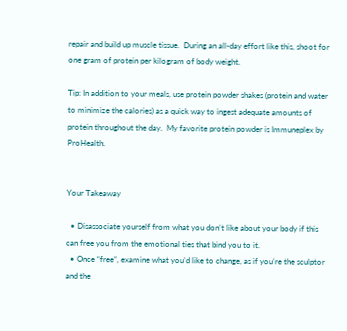repair and build up muscle tissue.  During an all-day effort like this, shoot for one gram of protein per kilogram of body weight.

Tip: In addition to your meals, use protein powder shakes (protein and water to minimize the calories) as a quick way to ingest adequate amounts of protein throughout the day.  My favorite protein powder is Immuneplex by ProHealth.


Your Takeaway

  • Disassociate yourself from what you don’t like about your body if this can free you from the emotional ties that bind you to it.
  • Once “free”, examine what you’d like to change, as if you’re the sculptor and the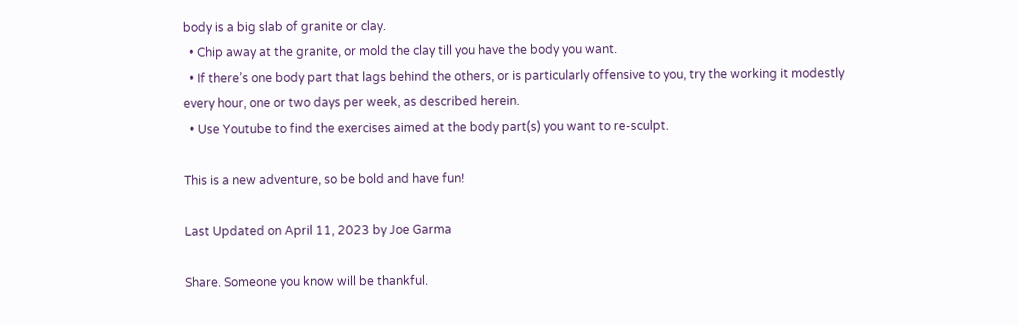body is a big slab of granite or clay.
  • Chip away at the granite, or mold the clay till you have the body you want.
  • If there’s one body part that lags behind the others, or is particularly offensive to you, try the working it modestly every hour, one or two days per week, as described herein.
  • Use Youtube to find the exercises aimed at the body part(s) you want to re-sculpt.

This is a new adventure, so be bold and have fun!

Last Updated on April 11, 2023 by Joe Garma

Share. Someone you know will be thankful.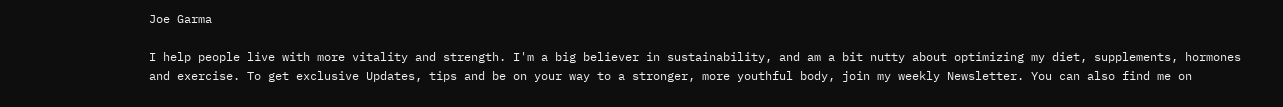Joe Garma

I help people live with more vitality and strength. I'm a big believer in sustainability, and am a bit nutty about optimizing my diet, supplements, hormones and exercise. To get exclusive Updates, tips and be on your way to a stronger, more youthful body, join my weekly Newsletter. You can also find me on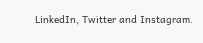LinkedIn, Twitter and Instagram.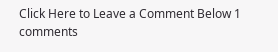Click Here to Leave a Comment Below 1 comments